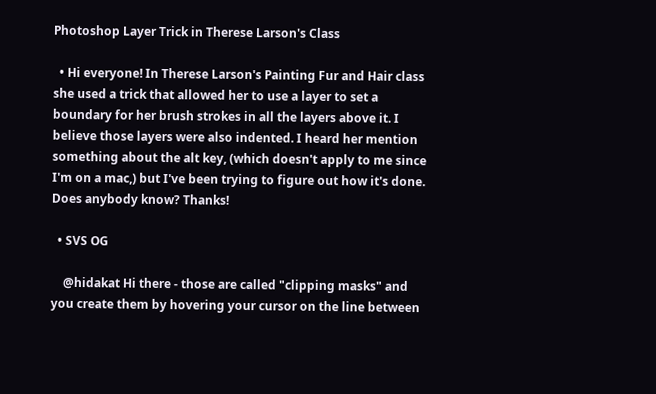Photoshop Layer Trick in Therese Larson's Class

  • Hi everyone! In Therese Larson's Painting Fur and Hair class she used a trick that allowed her to use a layer to set a boundary for her brush strokes in all the layers above it. I believe those layers were also indented. I heard her mention something about the alt key, (which doesn't apply to me since I'm on a mac,) but I've been trying to figure out how it's done. Does anybody know? Thanks!

  • SVS OG

    @hidakat Hi there - those are called "clipping masks" and you create them by hovering your cursor on the line between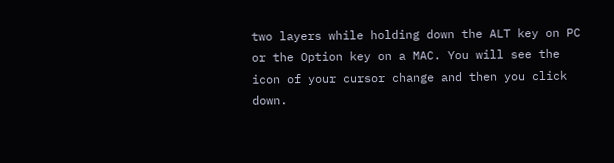two layers while holding down the ALT key on PC or the Option key on a MAC. You will see the icon of your cursor change and then you click down.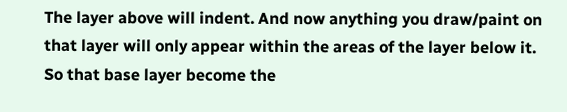The layer above will indent. And now anything you draw/paint on that layer will only appear within the areas of the layer below it. So that base layer become the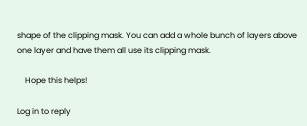shape of the clipping mask. You can add a whole bunch of layers above one layer and have them all use its clipping mask.

    Hope this helps!

Log in to reply